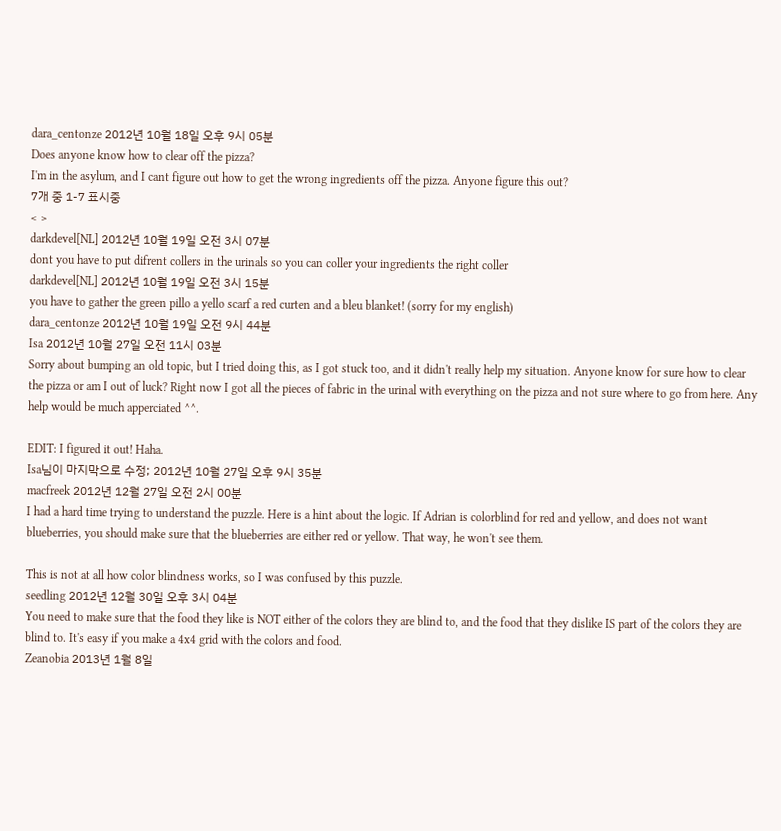dara_centonze 2012년 10월 18일 오후 9시 05분
Does anyone know how to clear off the pizza?
I'm in the asylum, and I cant figure out how to get the wrong ingredients off the pizza. Anyone figure this out?
7개 중 1-7 표시중
< >
darkdevel[NL] 2012년 10월 19일 오전 3시 07분
dont you have to put difrent collers in the urinals so you can coller your ingredients the right coller
darkdevel[NL] 2012년 10월 19일 오전 3시 15분
you have to gather the green pillo a yello scarf a red curten and a bleu blanket! (sorry for my english)
dara_centonze 2012년 10월 19일 오전 9시 44분
Isa 2012년 10월 27일 오전 11시 03분
Sorry about bumping an old topic, but I tried doing this, as I got stuck too, and it didn't really help my situation. Anyone know for sure how to clear the pizza or am I out of luck? Right now I got all the pieces of fabric in the urinal with everything on the pizza and not sure where to go from here. Any help would be much apperciated ^^.

EDIT: I figured it out! Haha.
Isa님이 마지막으로 수정; 2012년 10월 27일 오후 9시 35분
macfreek 2012년 12월 27일 오전 2시 00분
I had a hard time trying to understand the puzzle. Here is a hint about the logic. If Adrian is colorblind for red and yellow, and does not want blueberries, you should make sure that the blueberries are either red or yellow. That way, he won't see them.

This is not at all how color blindness works, so I was confused by this puzzle.
seedling 2012년 12월 30일 오후 3시 04분
You need to make sure that the food they like is NOT either of the colors they are blind to, and the food that they dislike IS part of the colors they are blind to. It's easy if you make a 4x4 grid with the colors and food.
Zeanobia 2013년 1월 8일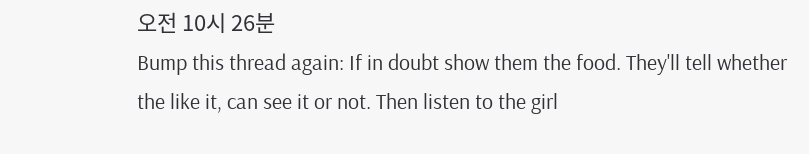오전 10시 26분
Bump this thread again: If in doubt show them the food. They'll tell whether the like it, can see it or not. Then listen to the girl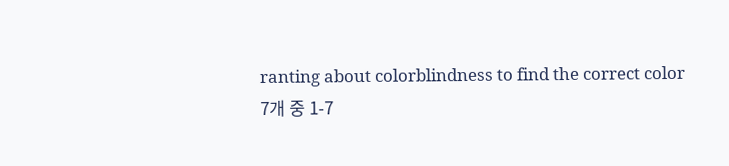ranting about colorblindness to find the correct color
7개 중 1-7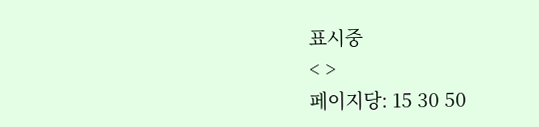표시중
< >
페이지당: 15 30 50